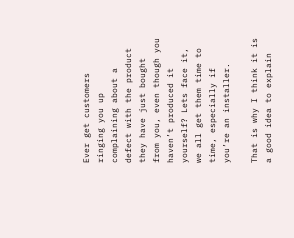Ever get customers ringing you up complaining about a defect with the product they have just bought from you, even though you haven’t produced it yourself? Lets face it, we all get them time to time, especially if you’re an installer.

That is why I think it is a good idea to explain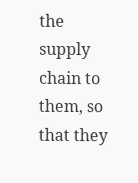the supply chain to them, so that they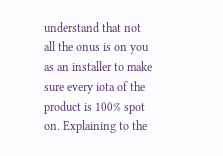understand that not all the onus is on you as an installer to make sure every iota of the product is 100% spot on. Explaining to the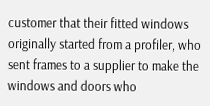customer that their fitted windows originally started from a profiler, who sent frames to a supplier to make the windows and doors who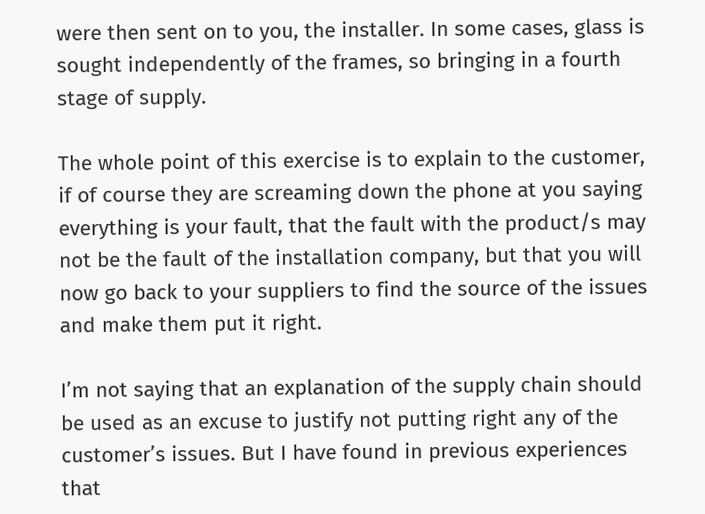were then sent on to you, the installer. In some cases, glass is sought independently of the frames, so bringing in a fourth stage of supply.

The whole point of this exercise is to explain to the customer, if of course they are screaming down the phone at you saying everything is your fault, that the fault with the product/s may not be the fault of the installation company, but that you will now go back to your suppliers to find the source of the issues and make them put it right.

I’m not saying that an explanation of the supply chain should be used as an excuse to justify not putting right any of the customer’s issues. But I have found in previous experiences that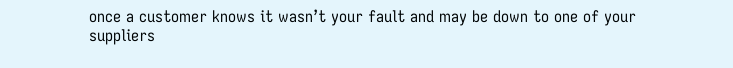once a customer knows it wasn’t your fault and may be down to one of your suppliers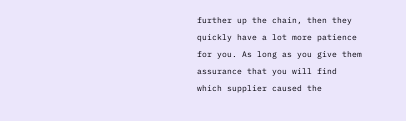further up the chain, then they quickly have a lot more patience for you. As long as you give them assurance that you will find which supplier caused the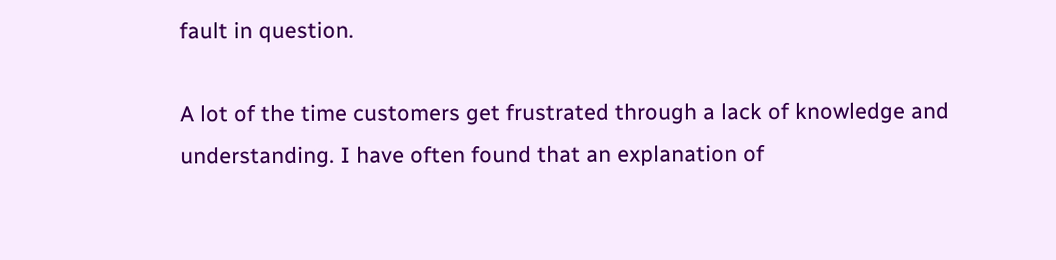fault in question.

A lot of the time customers get frustrated through a lack of knowledge and understanding. I have often found that an explanation of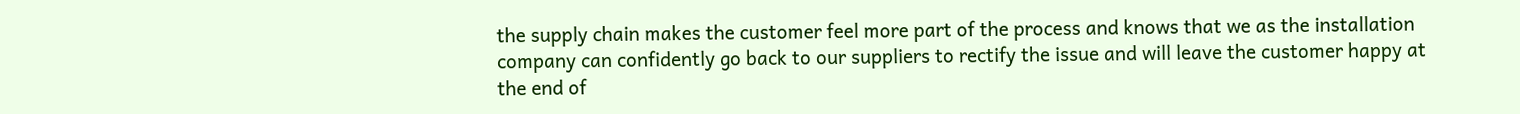the supply chain makes the customer feel more part of the process and knows that we as the installation company can confidently go back to our suppliers to rectify the issue and will leave the customer happy at the end of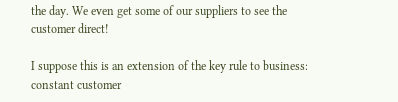the day. We even get some of our suppliers to see the customer direct!

I suppose this is an extension of the key rule to business: constant customer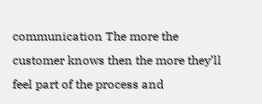communication The more the customer knows then the more they’ll feel part of the process and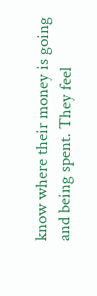know where their money is going and being spent. They feel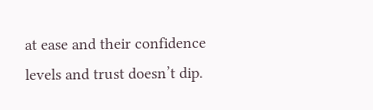at ease and their confidence levels and trust doesn’t dip.